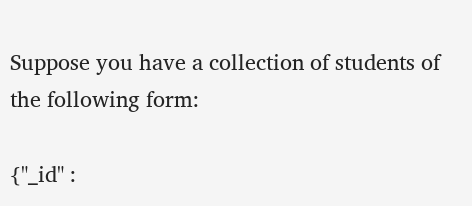Suppose you have a collection of students of the following form:

{"_id" :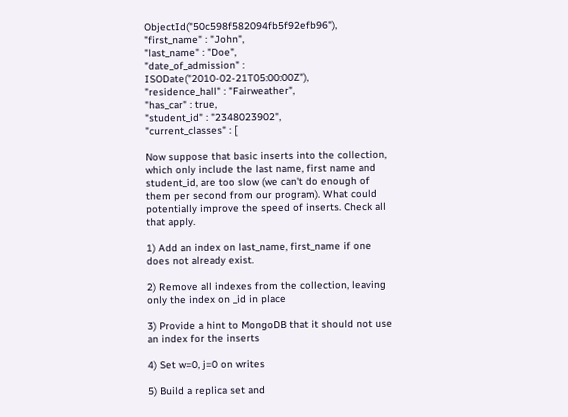ObjectId("50c598f582094fb5f92efb96"),
"first_name" : "John",
"last_name" : "Doe",
"date_of_admission" : ISODate("2010-02-21T05:00:00Z"),
"residence_hall" : "Fairweather",
"has_car" : true,
"student_id" : "2348023902",
"current_classes" : [

Now suppose that basic inserts into the collection, which only include the last name, first name and student_id, are too slow (we can't do enough of them per second from our program). What could potentially improve the speed of inserts. Check all that apply.

1) Add an index on last_name, first_name if one does not already exist.

2) Remove all indexes from the collection, leaving only the index on _id in place

3) Provide a hint to MongoDB that it should not use an index for the inserts

4) Set w=0, j=0 on writes

5) Build a replica set and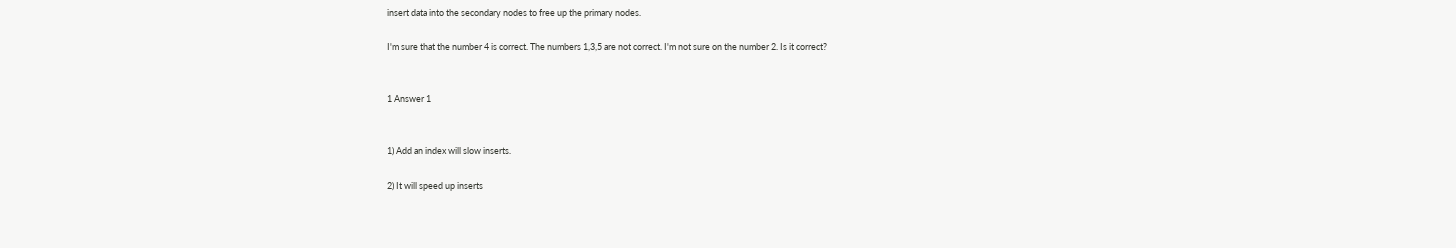insert data into the secondary nodes to free up the primary nodes.

I'm sure that the number 4 is correct. The numbers 1,3,5 are not correct. I'm not sure on the number 2. Is it correct?


1 Answer 1


1) Add an index will slow inserts.

2) It will speed up inserts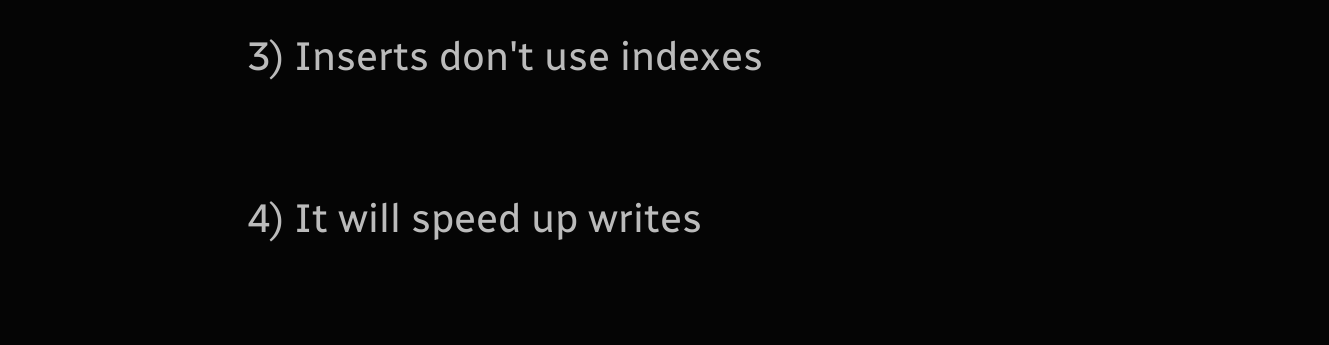3) Inserts don't use indexes

4) It will speed up writes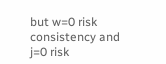but w=0 risk consistency and j=0 risk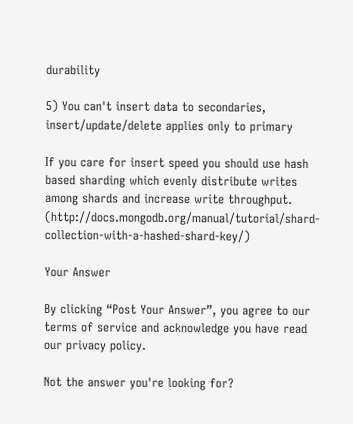durability

5) You can't insert data to secondaries, insert/update/delete applies only to primary

If you care for insert speed you should use hash based sharding which evenly distribute writes among shards and increase write throughput. (http://docs.mongodb.org/manual/tutorial/shard-collection-with-a-hashed-shard-key/)

Your Answer

By clicking “Post Your Answer”, you agree to our terms of service and acknowledge you have read our privacy policy.

Not the answer you're looking for?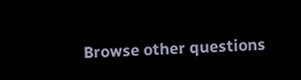Browse other questions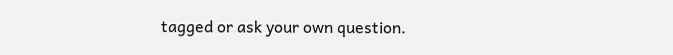tagged or ask your own question.